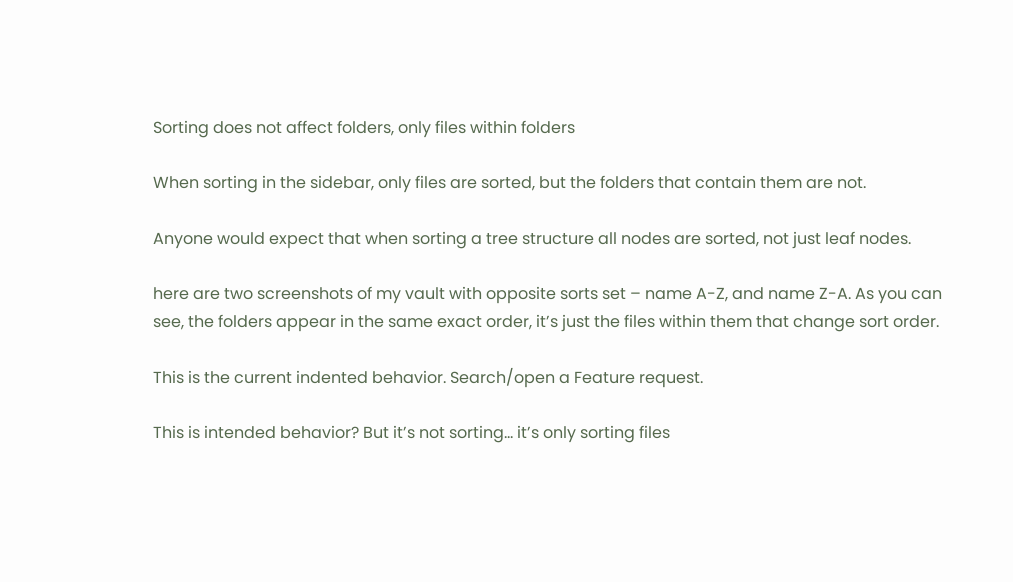Sorting does not affect folders, only files within folders

When sorting in the sidebar, only files are sorted, but the folders that contain them are not.

Anyone would expect that when sorting a tree structure all nodes are sorted, not just leaf nodes.

here are two screenshots of my vault with opposite sorts set – name A-Z, and name Z-A. As you can see, the folders appear in the same exact order, it’s just the files within them that change sort order.

This is the current indented behavior. Search/open a Feature request.

This is intended behavior? But it’s not sorting… it’s only sorting files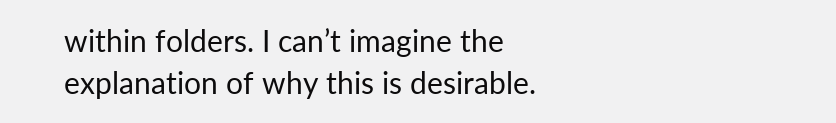within folders. I can’t imagine the explanation of why this is desirable.